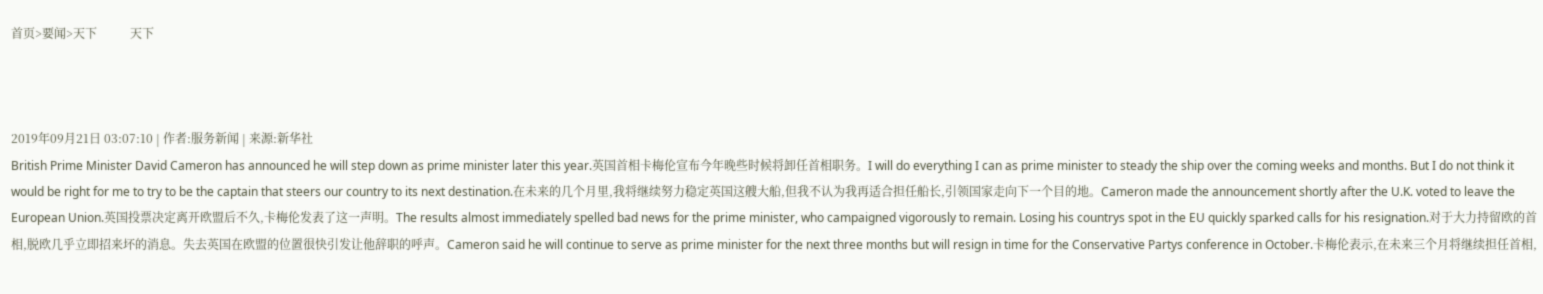首页>要闻>天下           天下



2019年09月21日 03:07:10 | 作者:服务新闻 | 来源:新华社
British Prime Minister David Cameron has announced he will step down as prime minister later this year.英国首相卡梅伦宣布今年晚些时候将卸任首相职务。I will do everything I can as prime minister to steady the ship over the coming weeks and months. But I do not think it would be right for me to try to be the captain that steers our country to its next destination.在未来的几个月里,我将继续努力稳定英国这艘大船,但我不认为我再适合担任船长,引领国家走向下一个目的地。Cameron made the announcement shortly after the U.K. voted to leave the European Union.英国投票决定离开欧盟后不久,卡梅伦发表了这一声明。The results almost immediately spelled bad news for the prime minister, who campaigned vigorously to remain. Losing his countrys spot in the EU quickly sparked calls for his resignation.对于大力持留欧的首相,脱欧几乎立即招来坏的消息。失去英国在欧盟的位置很快引发让他辞职的呼声。Cameron said he will continue to serve as prime minister for the next three months but will resign in time for the Conservative Partys conference in October.卡梅伦表示,在未来三个月将继续担任首相,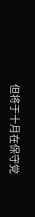但将于十月在保守党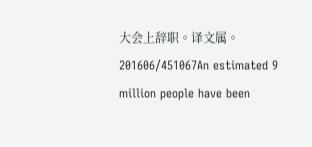大会上辞职。译文属。201606/451067An estimated 9 million people have been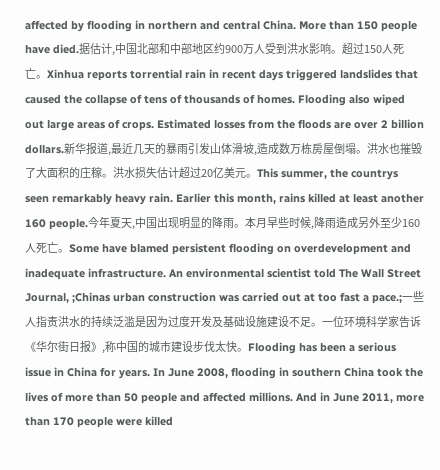affected by flooding in northern and central China. More than 150 people have died.据估计,中国北部和中部地区约900万人受到洪水影响。超过150人死亡。Xinhua reports torrential rain in recent days triggered landslides that caused the collapse of tens of thousands of homes. Flooding also wiped out large areas of crops. Estimated losses from the floods are over 2 billion dollars.新华报道,最近几天的暴雨引发山体滑坡,造成数万栋房屋倒塌。洪水也摧毁了大面积的庄稼。洪水损失估计超过20亿美元。This summer, the countrys seen remarkably heavy rain. Earlier this month, rains killed at least another 160 people.今年夏天,中国出现明显的降雨。本月早些时候,降雨造成另外至少160人死亡。Some have blamed persistent flooding on overdevelopment and inadequate infrastructure. An environmental scientist told The Wall Street Journal, ;Chinas urban construction was carried out at too fast a pace.;一些人指责洪水的持续泛滥是因为过度开发及基础设施建设不足。一位环境科学家告诉《华尔街日报》,称中国的城市建设步伐太快。Flooding has been a serious issue in China for years. In June 2008, flooding in southern China took the lives of more than 50 people and affected millions. And in June 2011, more than 170 people were killed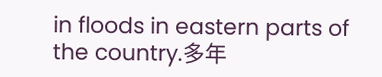in floods in eastern parts of the country.多年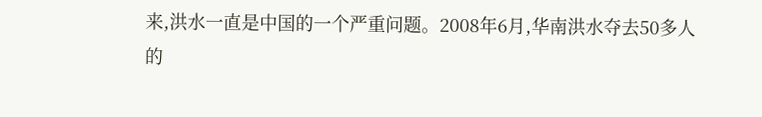来,洪水一直是中国的一个严重问题。2008年6月,华南洪水夺去50多人的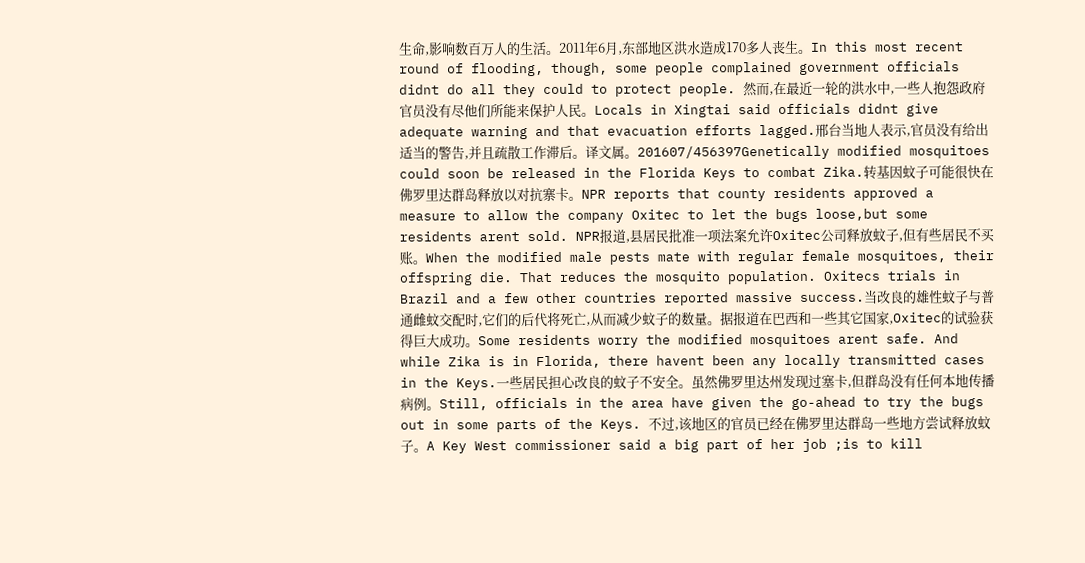生命,影响数百万人的生活。2011年6月,东部地区洪水造成170多人丧生。In this most recent round of flooding, though, some people complained government officials didnt do all they could to protect people. 然而,在最近一轮的洪水中,一些人抱怨政府官员没有尽他们所能来保护人民。Locals in Xingtai said officials didnt give adequate warning and that evacuation efforts lagged.邢台当地人表示,官员没有给出适当的警告,并且疏散工作滞后。译文属。201607/456397Genetically modified mosquitoes could soon be released in the Florida Keys to combat Zika.转基因蚊子可能很快在佛罗里达群岛释放以对抗寨卡。NPR reports that county residents approved a measure to allow the company Oxitec to let the bugs loose,but some residents arent sold. NPR报道,县居民批准一项法案允许Oxitec公司释放蚊子,但有些居民不买账。When the modified male pests mate with regular female mosquitoes, their offspring die. That reduces the mosquito population. Oxitecs trials in Brazil and a few other countries reported massive success.当改良的雄性蚊子与普通雌蚊交配时,它们的后代将死亡,从而减少蚊子的数量。据报道在巴西和一些其它国家,Oxitec的试验获得巨大成功。Some residents worry the modified mosquitoes arent safe. And while Zika is in Florida, there havent been any locally transmitted cases in the Keys.一些居民担心改良的蚊子不安全。虽然佛罗里达州发现过塞卡,但群岛没有任何本地传播病例。Still, officials in the area have given the go-ahead to try the bugs out in some parts of the Keys. 不过,该地区的官员已经在佛罗里达群岛一些地方尝试释放蚊子。A Key West commissioner said a big part of her job ;is to kill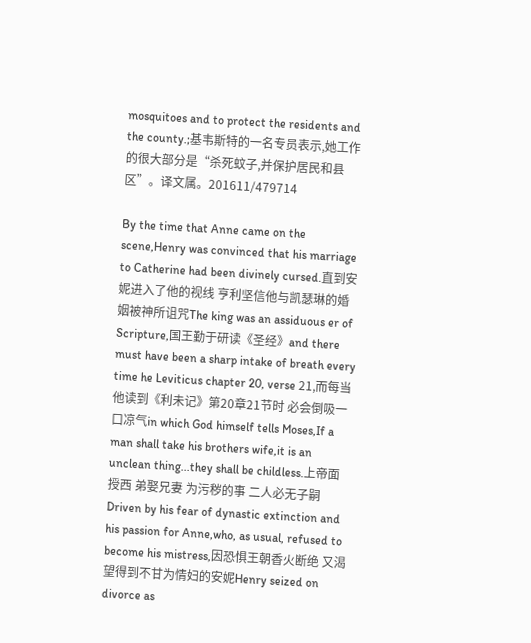mosquitoes and to protect the residents and the county.;基韦斯特的一名专员表示,她工作的很大部分是“杀死蚊子,并保护居民和县区”。译文属。201611/479714

By the time that Anne came on the scene,Henry was convinced that his marriage to Catherine had been divinely cursed.直到安妮进入了他的视线 亨利坚信他与凯瑟琳的婚姻被神所诅咒The king was an assiduous er of Scripture,国王勤于研读《圣经》and there must have been a sharp intake of breath every time he Leviticus chapter 20, verse 21,而每当他读到《利未记》第20章21节时 必会倒吸一口凉气in which God himself tells Moses,If a man shall take his brothers wife,it is an unclean thing...they shall be childless.上帝面授西 弟娶兄妻 为污秽的事 二人必无子嗣Driven by his fear of dynastic extinction and his passion for Anne,who, as usual, refused to become his mistress,因恐惧王朝香火断绝 又渴望得到不甘为情妇的安妮Henry seized on divorce as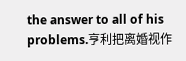the answer to all of his problems.亨利把离婚视作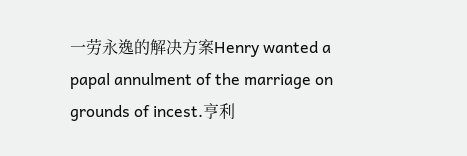一劳永逸的解决方案Henry wanted a papal annulment of the marriage on grounds of incest.亨利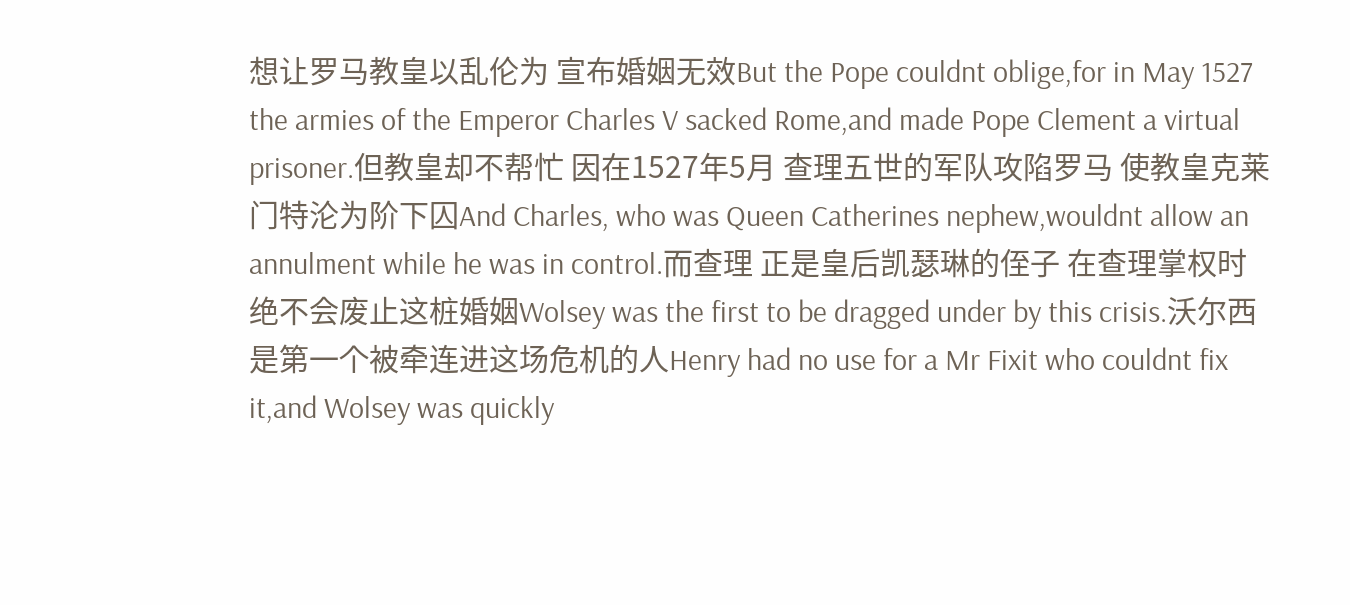想让罗马教皇以乱伦为 宣布婚姻无效But the Pope couldnt oblige,for in May 1527 the armies of the Emperor Charles V sacked Rome,and made Pope Clement a virtual prisoner.但教皇却不帮忙 因在1527年5月 查理五世的军队攻陷罗马 使教皇克莱门特沦为阶下囚And Charles, who was Queen Catherines nephew,wouldnt allow an annulment while he was in control.而查理 正是皇后凯瑟琳的侄子 在查理掌权时 绝不会废止这桩婚姻Wolsey was the first to be dragged under by this crisis.沃尔西是第一个被牵连进这场危机的人Henry had no use for a Mr Fixit who couldnt fix it,and Wolsey was quickly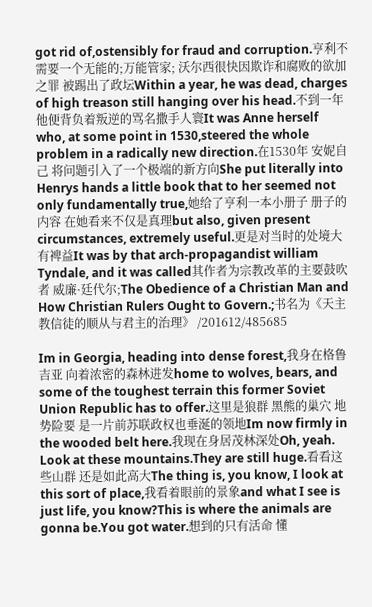got rid of,ostensibly for fraud and corruption.亨利不需要一个无能的;万能管家; 沃尔西很快因欺诈和腐败的欲加之罪 被踢出了政坛Within a year, he was dead, charges of high treason still hanging over his head.不到一年 他便背负着叛逆的骂名撒手人寰It was Anne herself who, at some point in 1530,steered the whole problem in a radically new direction.在1530年 安妮自己 将问题引入了一个极端的新方向She put literally into Henrys hands a little book that to her seemed not only fundamentally true,她给了亨利一本小册子 册子的内容 在她看来不仅是真理but also, given present circumstances, extremely useful.更是对当时的处境大有裨益It was by that arch-propagandist william Tyndale, and it was called其作者为宗教改革的主要鼓吹者 威廉·廷代尔;The Obedience of a Christian Man and How Christian Rulers Ought to Govern.;书名为《天主教信徒的顺从与君主的治理》 /201612/485685

Im in Georgia, heading into dense forest,我身在格鲁吉亚 向着浓密的森林进发home to wolves, bears, and some of the toughest terrain this former Soviet Union Republic has to offer.这里是狼群 黑熊的巢穴 地势险要 是一片前苏联政权也垂涎的领地Im now firmly in the wooded belt here.我现在身居茂林深处Oh, yeah. Look at these mountains.They are still huge.看看这些山群 还是如此高大The thing is, you know, I look at this sort of place,我看着眼前的景象and what I see is just life, you know?This is where the animals are gonna be.You got water.想到的只有活命 懂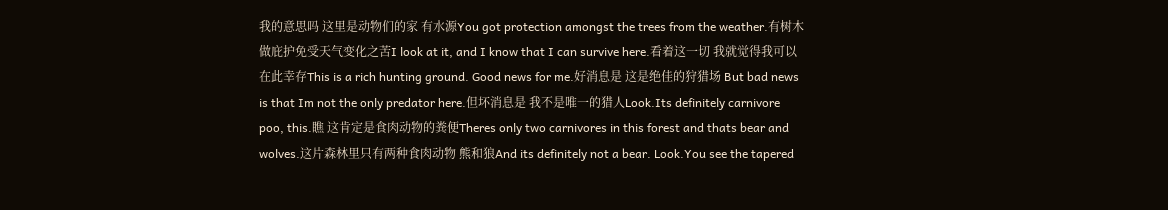我的意思吗 这里是动物们的家 有水源You got protection amongst the trees from the weather.有树木做庇护免受天气变化之苦I look at it, and I know that I can survive here.看着这一切 我就觉得我可以在此幸存This is a rich hunting ground. Good news for me.好消息是 这是绝佳的狩猎场 But bad news is that Im not the only predator here.但坏消息是 我不是唯一的猎人Look.Its definitely carnivore poo, this.瞧 这肯定是食肉动物的粪便Theres only two carnivores in this forest and thats bear and wolves.这片森林里只有两种食肉动物 熊和狼And its definitely not a bear. Look.You see the tapered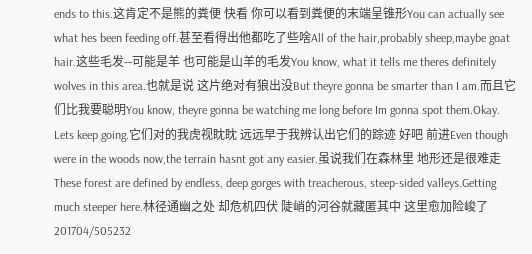ends to this.这肯定不是熊的粪便 快看 你可以看到粪便的末端呈锥形You can actually see what hes been feeding off.甚至看得出他都吃了些啥All of the hair,probably sheep,maybe goat hair.这些毛发--可能是羊 也可能是山羊的毛发You know, what it tells me theres definitely wolves in this area.也就是说 这片绝对有狼出没But theyre gonna be smarter than I am.而且它们比我要聪明You know, theyre gonna be watching me long before Im gonna spot them.Okay. Lets keep going.它们对的我虎视眈眈 远远早于我辨认出它们的踪迹 好吧 前进Even though were in the woods now,the terrain hasnt got any easier.虽说我们在森林里 地形还是很难走These forest are defined by endless, deep gorges with treacherous, steep-sided valleys.Getting much steeper here.林径通幽之处 却危机四伏 陡峭的河谷就藏匿其中 这里愈加险峻了201704/505232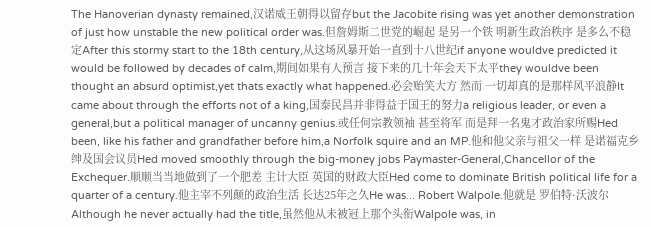The Hanoverian dynasty remained,汉诺威王朝得以留存but the Jacobite rising was yet another demonstration of just how unstable the new political order was.但詹姆斯二世党的崛起 是另一个铁 明新生政治秩序 是多么不稳定After this stormy start to the 18th century,从这场风暴开始一直到十八世纪if anyone wouldve predicted it would be followed by decades of calm,期间如果有人预言 接下来的几十年会天下太平they wouldve been thought an absurd optimist,yet thats exactly what happened.必会贻笑大方 然而 一切却真的是那样风平浪静It came about through the efforts not of a king,国泰民昌并非得益于国王的努力a religious leader, or even a general,but a political manager of uncanny genius.或任何宗教领袖 甚至将军 而是拜一名鬼才政治家所赐Hed been, like his father and grandfather before him,a Norfolk squire and an MP.他和他父亲与祖父一样 是诺福克乡绅及国会议员Hed moved smoothly through the big-money jobs Paymaster-General,Chancellor of the Exchequer.顺顺当当地做到了一个肥差 主计大臣 英国的财政大臣Hed come to dominate British political life for a quarter of a century.他主宰不列颠的政治生活 长达25年之久He was... Robert Walpole.他就是 罗伯特·沃波尔Although he never actually had the title,虽然他从未被冠上那个头衔Walpole was, in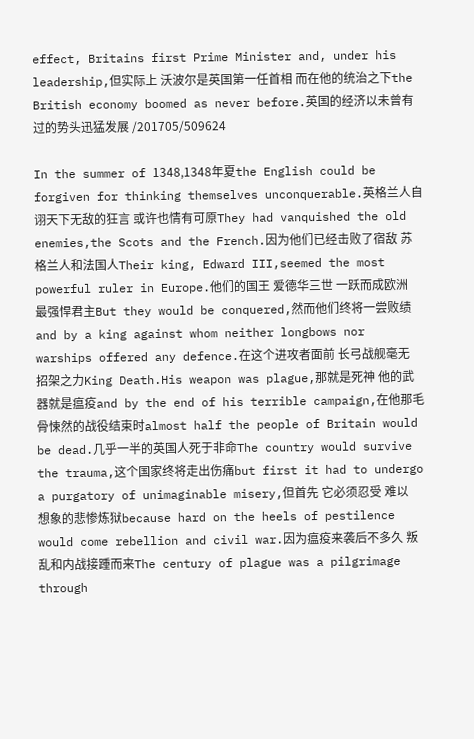effect, Britains first Prime Minister and, under his leadership,但实际上 沃波尔是英国第一任首相 而在他的统治之下the British economy boomed as never before.英国的经济以未曾有过的势头迅猛发展 /201705/509624

In the summer of 1348,1348年夏the English could be forgiven for thinking themselves unconquerable.英格兰人自诩天下无敌的狂言 或许也情有可原They had vanquished the old enemies,the Scots and the French.因为他们已经击败了宿敌 苏格兰人和法国人Their king, Edward III,seemed the most powerful ruler in Europe.他们的国王 爱德华三世 一跃而成欧洲最强悍君主But they would be conquered,然而他们终将一尝败绩and by a king against whom neither longbows nor warships offered any defence.在这个进攻者面前 长弓战舰毫无招架之力King Death.His weapon was plague,那就是死神 他的武器就是瘟疫and by the end of his terrible campaign,在他那毛骨悚然的战役结束时almost half the people of Britain would be dead.几乎一半的英国人死于非命The country would survive the trauma,这个国家终将走出伤痛but first it had to undergo a purgatory of unimaginable misery,但首先 它必须忍受 难以想象的悲惨炼狱because hard on the heels of pestilence would come rebellion and civil war.因为瘟疫来袭后不多久 叛乱和内战接踵而来The century of plague was a pilgrimage through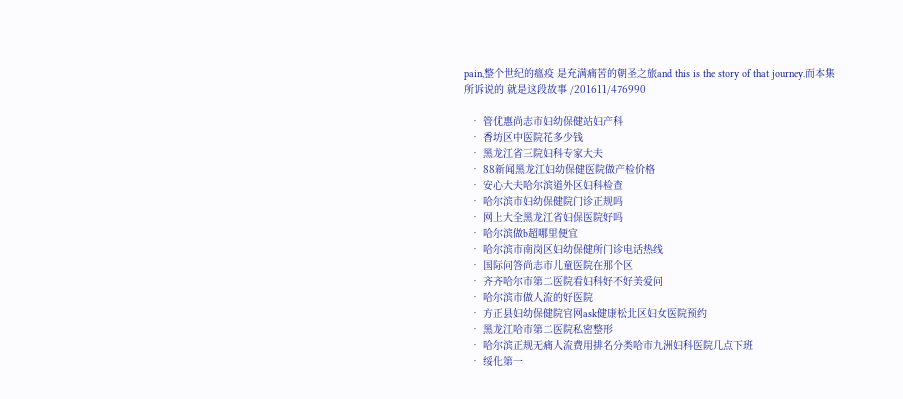pain,整个世纪的瘟疫 是充满痛苦的朝圣之旅and this is the story of that journey.而本集所诉说的 就是这段故事 /201611/476990

  • 管优惠尚志市妇幼保健站妇产科
  • 香坊区中医院花多少钱
  • 黑龙江省三院妇科专家大夫
  • 88新闻黑龙江妇幼保健医院做产检价格
  • 安心大夫哈尔滨道外区妇科检查
  • 哈尔滨市妇幼保健院门诊正规吗
  • 网上大全黑龙江省妇保医院好吗
  • 哈尔滨做b超哪里便宜
  • 哈尔滨市南岗区妇幼保健所门诊电话热线
  • 国际问答尚志市儿童医院在那个区
  • 齐齐哈尔市第二医院看妇科好不好美爱问
  • 哈尔滨市做人流的好医院
  • 方正县妇幼保健院官网ask健康松北区妇女医院预约
  • 黑龙江哈市第二医院私密整形
  • 哈尔滨正规无痛人流费用排名分类哈市九洲妇科医院几点下班
  • 绥化第一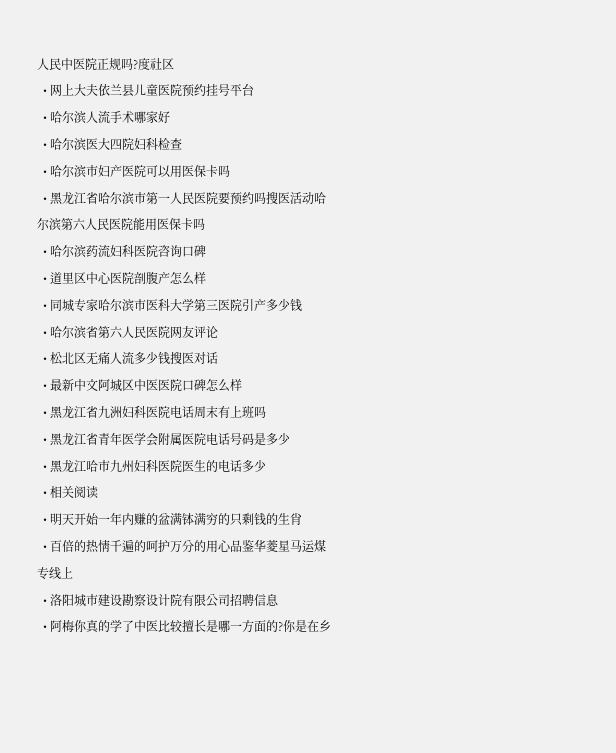人民中医院正规吗?度社区
  • 网上大夫依兰县儿童医院预约挂号平台
  • 哈尔滨人流手术哪家好
  • 哈尔滨医大四院妇科检查
  • 哈尔滨市妇产医院可以用医保卡吗
  • 黑龙江省哈尔滨市第一人民医院要预约吗搜医活动哈尔滨第六人民医院能用医保卡吗
  • 哈尔滨药流妇科医院咨询口碑
  • 道里区中心医院剖腹产怎么样
  • 同城专家哈尔滨市医科大学第三医院引产多少钱
  • 哈尔滨省第六人民医院网友评论
  • 松北区无痛人流多少钱搜医对话
  • 最新中文阿城区中医医院口碑怎么样
  • 黑龙江省九洲妇科医院电话周末有上班吗
  • 黑龙江省青年医学会附属医院电话号码是多少
  • 黑龙江哈市九州妇科医院医生的电话多少
  • 相关阅读
  • 明天开始一年内赚的盆满钵满穷的只剩钱的生肖
  • 百倍的热情千遍的呵护万分的用心品鉴华菱星马运煤专线上
  • 洛阳城市建设勘察设计院有限公司招聘信息
  • 阿梅你真的学了中医比较擅长是哪一方面的?你是在乡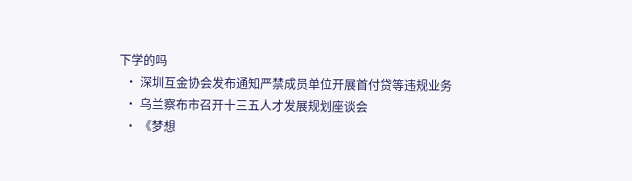下学的吗
  • 深圳互金协会发布通知严禁成员单位开展首付贷等违规业务
  • 乌兰察布市召开十三五人才发展规划座谈会
  • 《梦想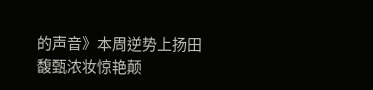的声音》本周逆势上扬田馥甄浓妆惊艳颠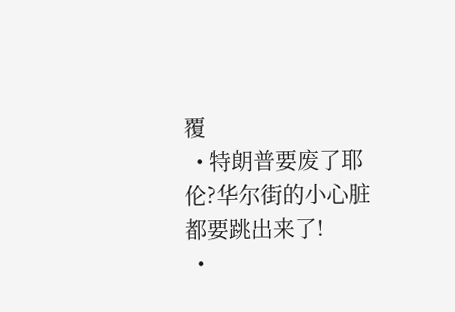覆
  • 特朗普要废了耶伦?华尔街的小心脏都要跳出来了!
  •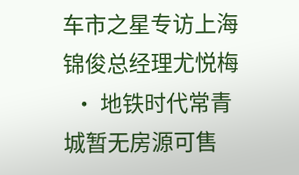车市之星专访上海锦俊总经理尤悦梅
  • 地铁时代常青城暂无房源可售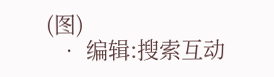(图)
  • 编辑:搜索互动